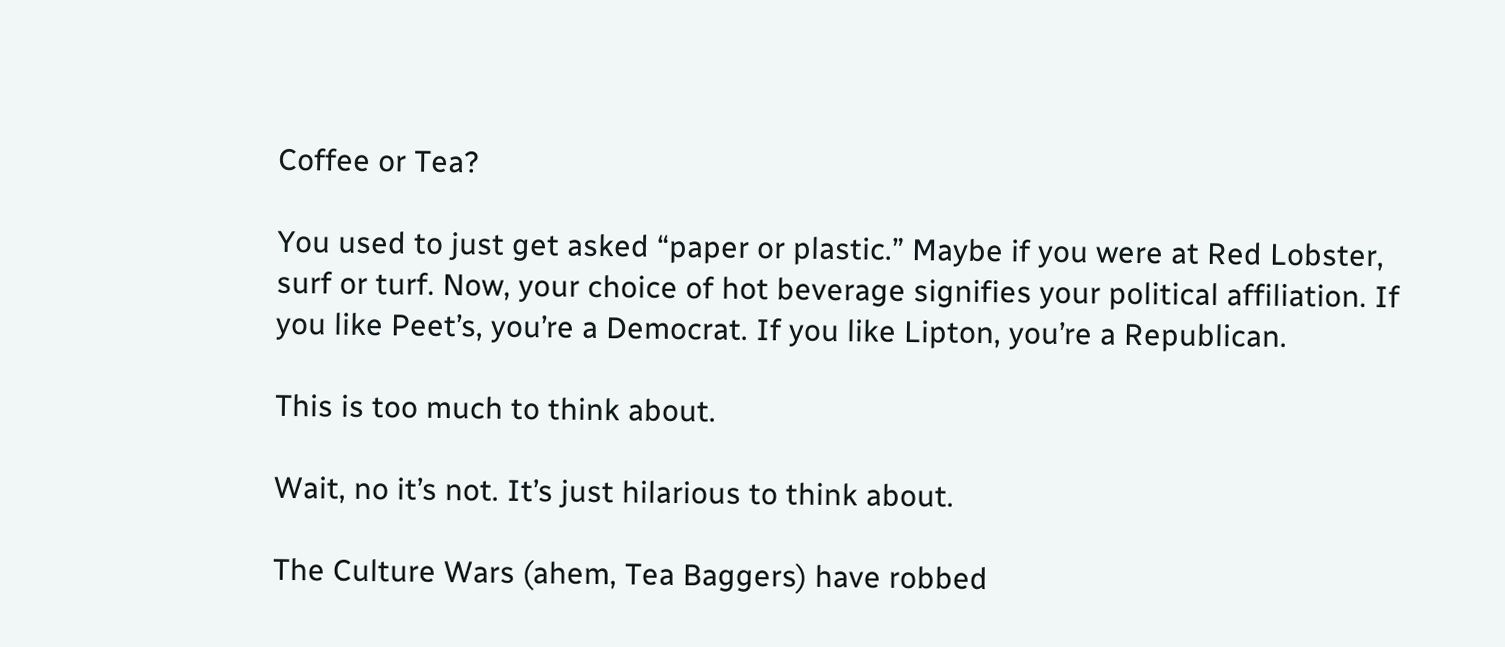Coffee or Tea?

You used to just get asked “paper or plastic.” Maybe if you were at Red Lobster, surf or turf. Now, your choice of hot beverage signifies your political affiliation. If you like Peet’s, you’re a Democrat. If you like Lipton, you’re a Republican.

This is too much to think about.

Wait, no it’s not. It’s just hilarious to think about.

The Culture Wars (ahem, Tea Baggers) have robbed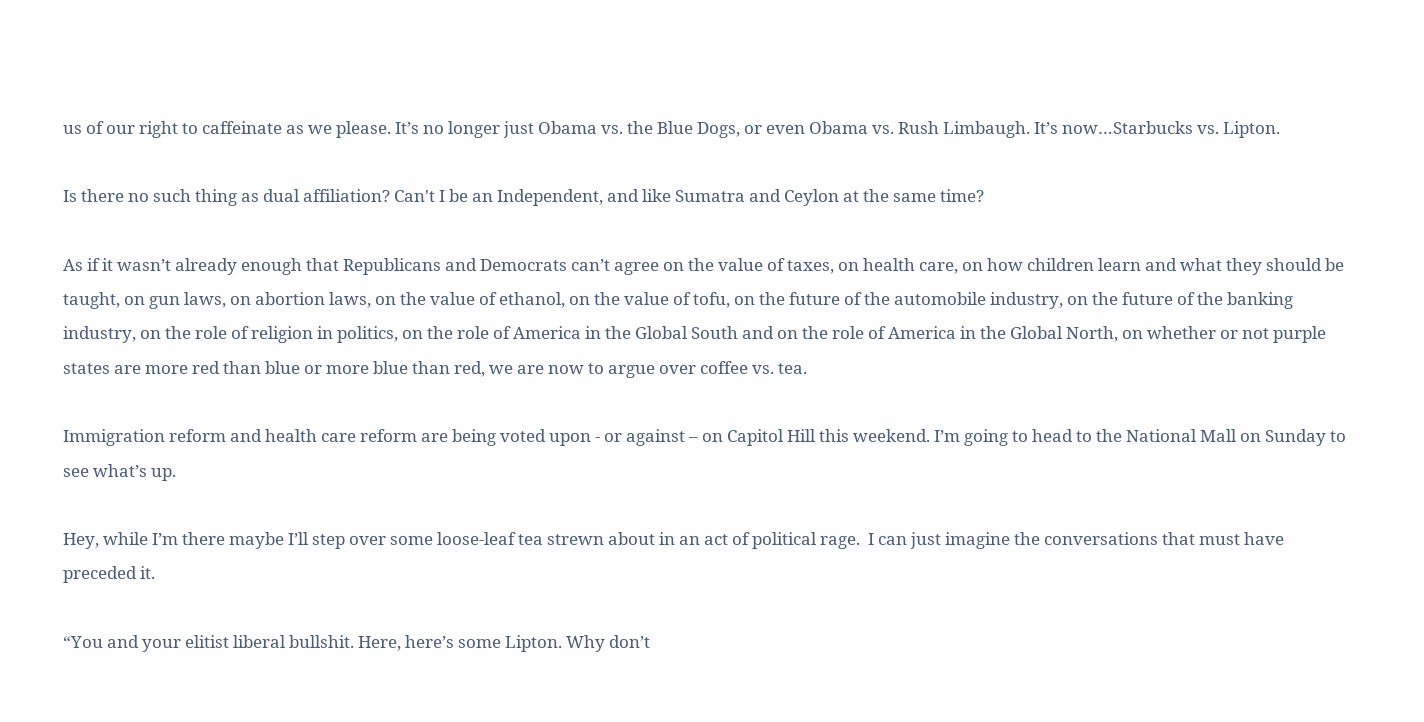us of our right to caffeinate as we please. It’s no longer just Obama vs. the Blue Dogs, or even Obama vs. Rush Limbaugh. It’s now…Starbucks vs. Lipton.

Is there no such thing as dual affiliation? Can't I be an Independent, and like Sumatra and Ceylon at the same time?

As if it wasn’t already enough that Republicans and Democrats can’t agree on the value of taxes, on health care, on how children learn and what they should be taught, on gun laws, on abortion laws, on the value of ethanol, on the value of tofu, on the future of the automobile industry, on the future of the banking industry, on the role of religion in politics, on the role of America in the Global South and on the role of America in the Global North, on whether or not purple states are more red than blue or more blue than red, we are now to argue over coffee vs. tea.

Immigration reform and health care reform are being voted upon - or against – on Capitol Hill this weekend. I’m going to head to the National Mall on Sunday to see what’s up.

Hey, while I’m there maybe I’ll step over some loose-leaf tea strewn about in an act of political rage.  I can just imagine the conversations that must have preceded it.

“You and your elitist liberal bullshit. Here, here’s some Lipton. Why don’t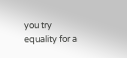you try equality for a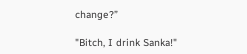change?”

"Bitch, I drink Sanka!"